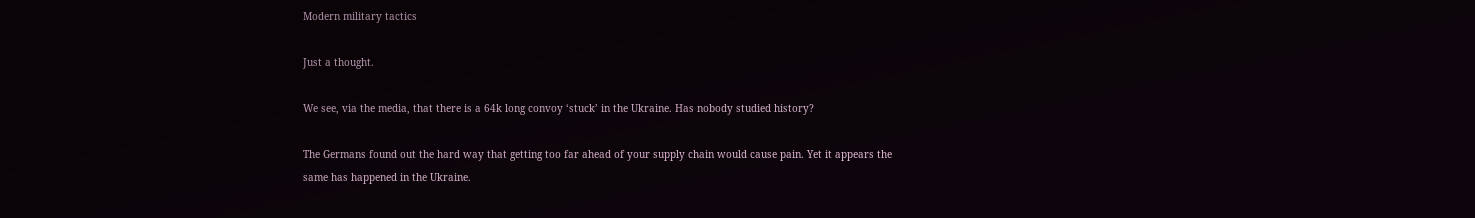Modern military tactics

Just a thought.

We see, via the media, that there is a 64k long convoy ‘stuck’ in the Ukraine. Has nobody studied history?

The Germans found out the hard way that getting too far ahead of your supply chain would cause pain. Yet it appears the same has happened in the Ukraine.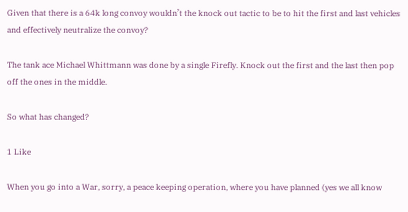Given that there is a 64k long convoy wouldn’t the knock out tactic to be to hit the first and last vehicles and effectively neutralize the convoy?

The tank ace Michael Whittmann was done by a single Firefly. Knock out the first and the last then pop off the ones in the middle.

So what has changed?

1 Like

When you go into a War, sorry, a peace keeping operation, where you have planned (yes we all know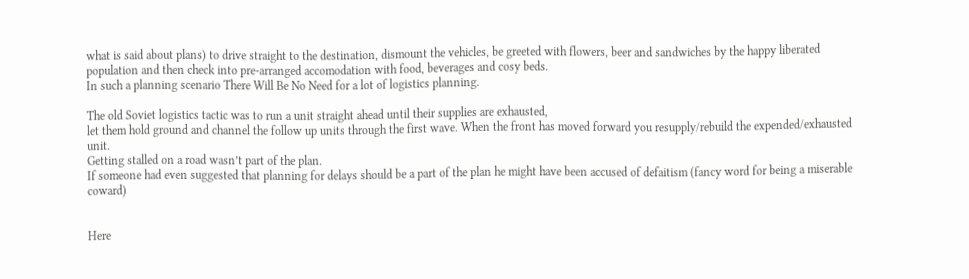what is said about plans) to drive straight to the destination, dismount the vehicles, be greeted with flowers, beer and sandwiches by the happy liberated population and then check into pre-arranged accomodation with food, beverages and cosy beds.
In such a planning scenario There Will Be No Need for a lot of logistics planning.

The old Soviet logistics tactic was to run a unit straight ahead until their supplies are exhausted,
let them hold ground and channel the follow up units through the first wave. When the front has moved forward you resupply/rebuild the expended/exhausted unit.
Getting stalled on a road wasn’t part of the plan.
If someone had even suggested that planning for delays should be a part of the plan he might have been accused of defaitism (fancy word for being a miserable coward)


Here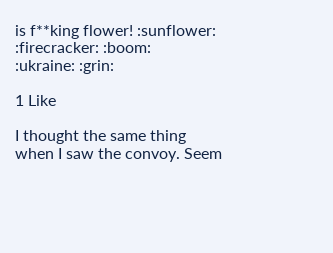is f**king flower! :sunflower: :firecracker: :boom:
:ukraine: :grin:

1 Like

I thought the same thing when I saw the convoy. Seem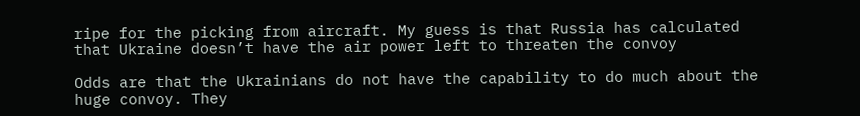ripe for the picking from aircraft. My guess is that Russia has calculated that Ukraine doesn’t have the air power left to threaten the convoy

Odds are that the Ukrainians do not have the capability to do much about the huge convoy. They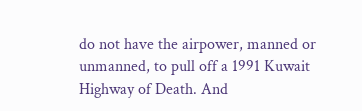do not have the airpower, manned or unmanned, to pull off a 1991 Kuwait Highway of Death. And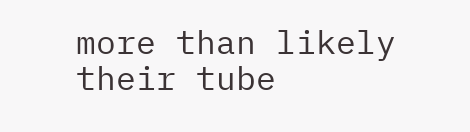more than likely their tube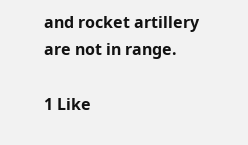and rocket artillery are not in range.

1 Like